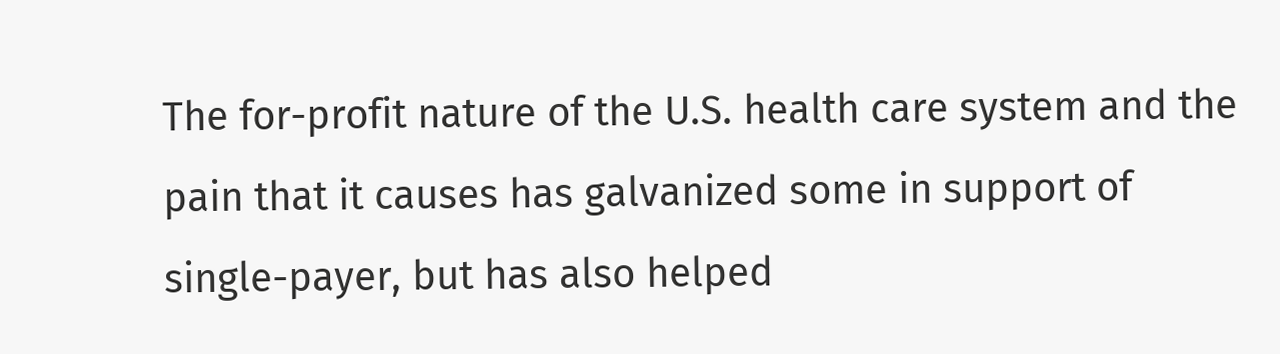The for-profit nature of the U.S. health care system and the pain that it causes has galvanized some in support of single-payer, but has also helped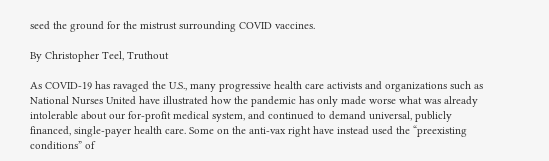seed the ground for the mistrust surrounding COVID vaccines.

By Christopher Teel, Truthout

As COVID-19 has ravaged the U.S., many progressive health care activists and organizations such as National Nurses United have illustrated how the pandemic has only made worse what was already intolerable about our for-profit medical system, and continued to demand universal, publicly financed, single-payer health care. Some on the anti-vax right have instead used the “preexisting conditions” of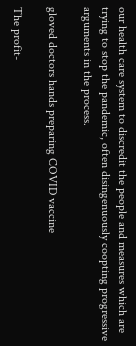our health care system to discredit the people and measures which are trying to stop the pandemic, often disingenuously coopting progressive arguments in the process.

gloved doctors hands preparing COVID vaccine

The profit-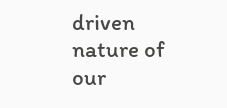driven nature of our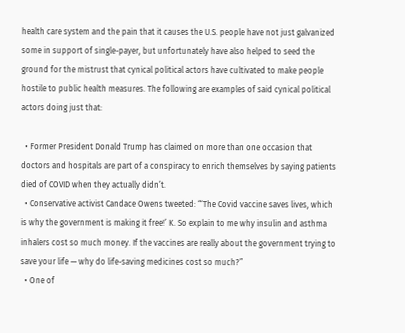health care system and the pain that it causes the U.S. people have not just galvanized some in support of single-payer, but unfortunately have also helped to seed the ground for the mistrust that cynical political actors have cultivated to make people hostile to public health measures. The following are examples of said cynical political actors doing just that:

  • Former President Donald Trump has claimed on more than one occasion that doctors and hospitals are part of a conspiracy to enrich themselves by saying patients died of COVID when they actually didn’t.
  • Conservative activist Candace Owens tweeted: “‘The Covid vaccine saves lives, which is why the government is making it free!’ K. So explain to me why insulin and asthma inhalers cost so much money. If the vaccines are really about the government trying to save your life — why do life-saving medicines cost so much?”
  • One of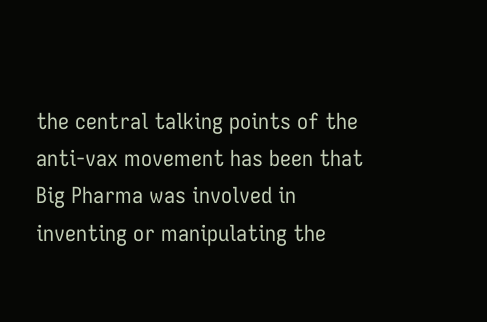the central talking points of the anti-vax movement has been that Big Pharma was involved in inventing or manipulating the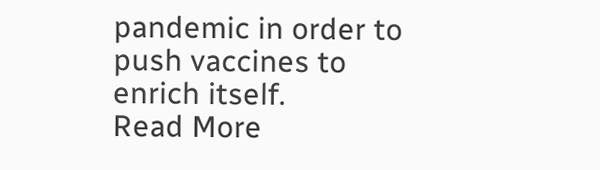pandemic in order to push vaccines to enrich itself.
Read More